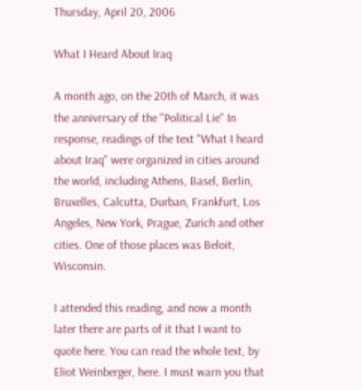Thursday, April 20, 2006

What I Heard About Iraq

A month ago, on the 20th of March, it was the annivrrsary of the "Political Lie" In response, readings of the text "What I heard about Iraq" were organized in cities around the world, including Athens, Basel, Berlin, Bruxelles, Calcutta, Durban, Frankfurt, Los Angeles, New York, Prague, Zurich and other cities. One of those places was Beloit, Wisconsin.

I attended this reading, and now a month later there are parts of it that I want to quote here. You can read the whole text, by Eliot Weinberger, here. I must warn you that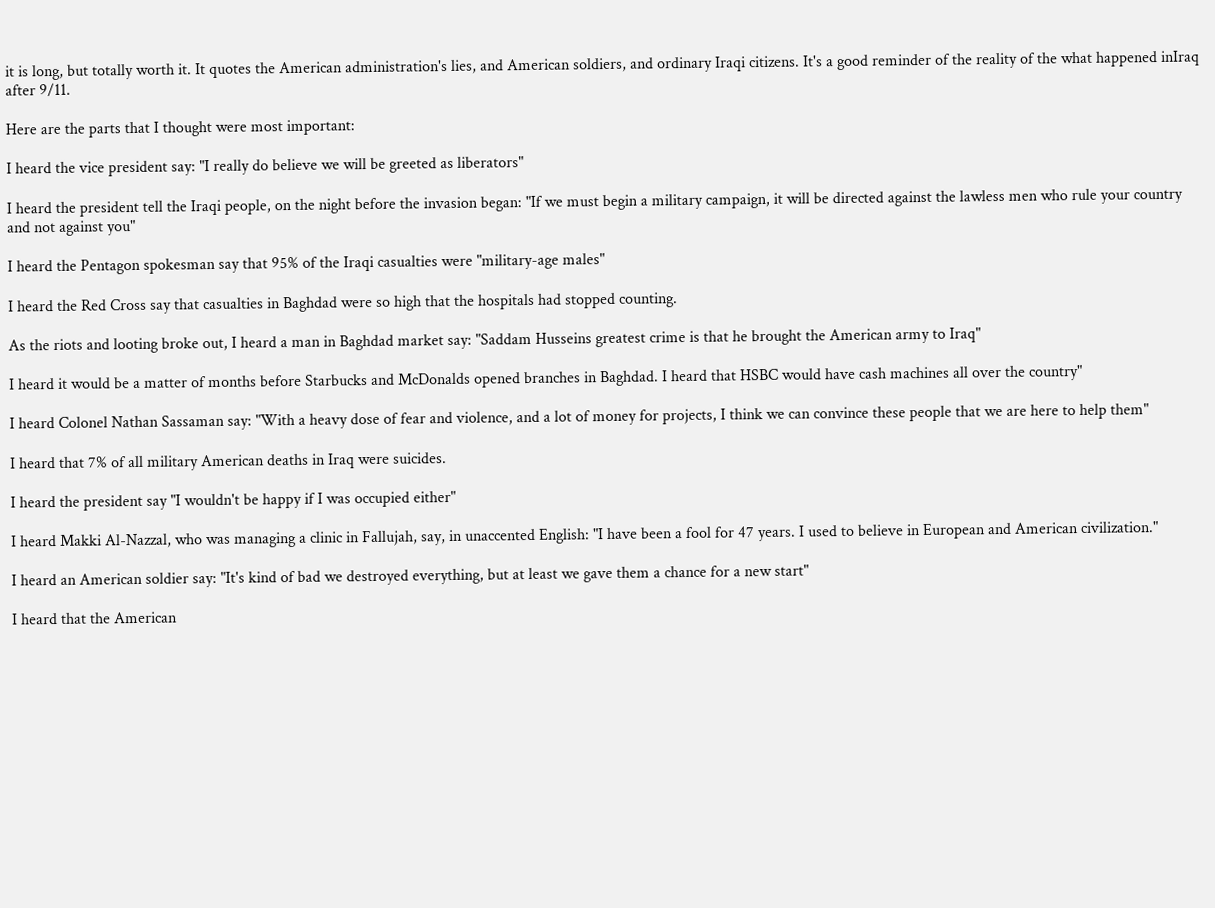it is long, but totally worth it. It quotes the American administration's lies, and American soldiers, and ordinary Iraqi citizens. It's a good reminder of the reality of the what happened inIraq after 9/11.

Here are the parts that I thought were most important:

I heard the vice president say: "I really do believe we will be greeted as liberators"

I heard the president tell the Iraqi people, on the night before the invasion began: "If we must begin a military campaign, it will be directed against the lawless men who rule your country and not against you"

I heard the Pentagon spokesman say that 95% of the Iraqi casualties were "military-age males"

I heard the Red Cross say that casualties in Baghdad were so high that the hospitals had stopped counting.

As the riots and looting broke out, I heard a man in Baghdad market say: "Saddam Husseins greatest crime is that he brought the American army to Iraq"

I heard it would be a matter of months before Starbucks and McDonalds opened branches in Baghdad. I heard that HSBC would have cash machines all over the country"

I heard Colonel Nathan Sassaman say: "With a heavy dose of fear and violence, and a lot of money for projects, I think we can convince these people that we are here to help them"

I heard that 7% of all military American deaths in Iraq were suicides.

I heard the president say "I wouldn't be happy if I was occupied either"

I heard Makki Al-Nazzal, who was managing a clinic in Fallujah, say, in unaccented English: "I have been a fool for 47 years. I used to believe in European and American civilization."

I heard an American soldier say: "It's kind of bad we destroyed everything, but at least we gave them a chance for a new start"

I heard that the American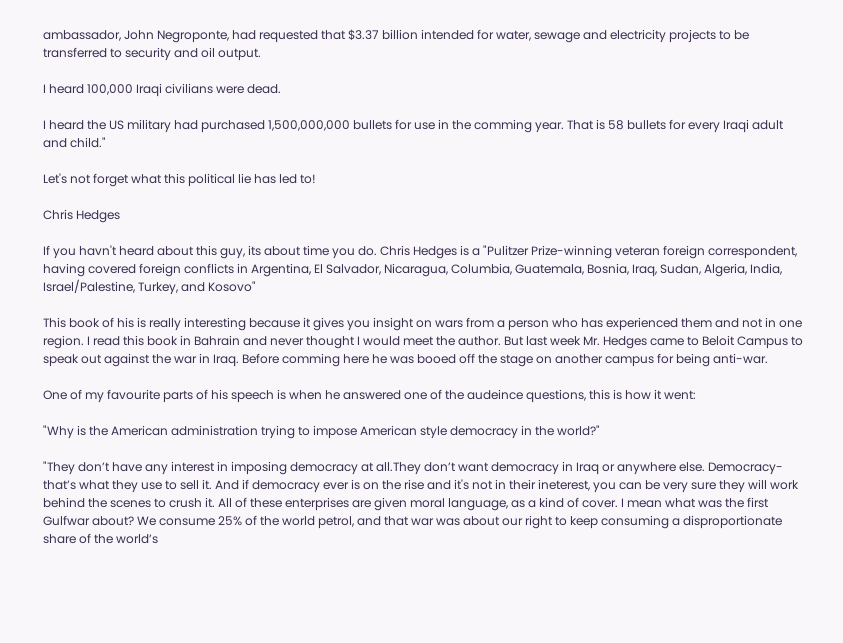ambassador, John Negroponte, had requested that $3.37 billion intended for water, sewage and electricity projects to be transferred to security and oil output.

I heard 100,000 Iraqi civilians were dead.

I heard the US military had purchased 1,500,000,000 bullets for use in the comming year. That is 58 bullets for every Iraqi adult and child."

Let's not forget what this political lie has led to!

Chris Hedges

If you havn't heard about this guy, its about time you do. Chris Hedges is a "Pulitzer Prize-winning veteran foreign correspondent, having covered foreign conflicts in Argentina, El Salvador, Nicaragua, Columbia, Guatemala, Bosnia, Iraq, Sudan, Algeria, India, Israel/Palestine, Turkey, and Kosovo"

This book of his is really interesting because it gives you insight on wars from a person who has experienced them and not in one region. I read this book in Bahrain and never thought I would meet the author. But last week Mr. Hedges came to Beloit Campus to speak out against the war in Iraq. Before comming here he was booed off the stage on another campus for being anti-war.

One of my favourite parts of his speech is when he answered one of the audeince questions, this is how it went:

"Why is the American administration trying to impose American style democracy in the world?"

"They don’t have any interest in imposing democracy at all.They don’t want democracy in Iraq or anywhere else. Democracy- that’s what they use to sell it. And if democracy ever is on the rise and it's not in their ineterest, you can be very sure they will work behind the scenes to crush it. All of these enterprises are given moral language, as a kind of cover. I mean what was the first Gulfwar about? We consume 25% of the world petrol, and that war was about our right to keep consuming a disproportionate share of the world’s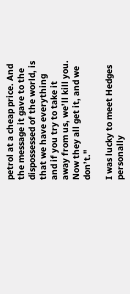petrol at a cheap price. And the message it gave to the dispossessed of the world, is that we have everything and if you try to take it away from us, we’ll kill you. Now they all get it, and we don’t."

I was lucky to meet Hedges personally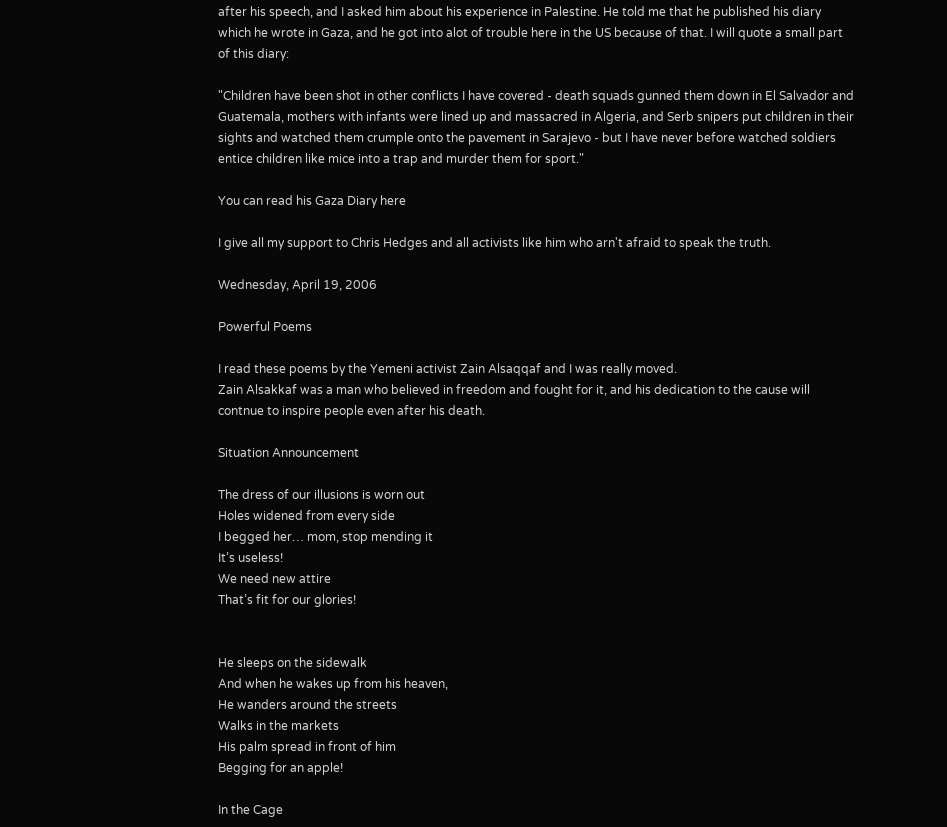after his speech, and I asked him about his experience in Palestine. He told me that he published his diary which he wrote in Gaza, and he got into alot of trouble here in the US because of that. I will quote a small part of this diary:

"Children have been shot in other conflicts I have covered - death squads gunned them down in El Salvador and Guatemala, mothers with infants were lined up and massacred in Algeria, and Serb snipers put children in their sights and watched them crumple onto the pavement in Sarajevo - but I have never before watched soldiers entice children like mice into a trap and murder them for sport."

You can read his Gaza Diary here

I give all my support to Chris Hedges and all activists like him who arn't afraid to speak the truth.

Wednesday, April 19, 2006

Powerful Poems

I read these poems by the Yemeni activist Zain Alsaqqaf and I was really moved.
Zain Alsakkaf was a man who believed in freedom and fought for it, and his dedication to the cause will contnue to inspire people even after his death.

Situation Announcement

The dress of our illusions is worn out
Holes widened from every side
I begged her… mom, stop mending it
It’s useless!
We need new attire
That’s fit for our glories!


He sleeps on the sidewalk
And when he wakes up from his heaven,
He wanders around the streets
Walks in the markets
His palm spread in front of him
Begging for an apple!

In the Cage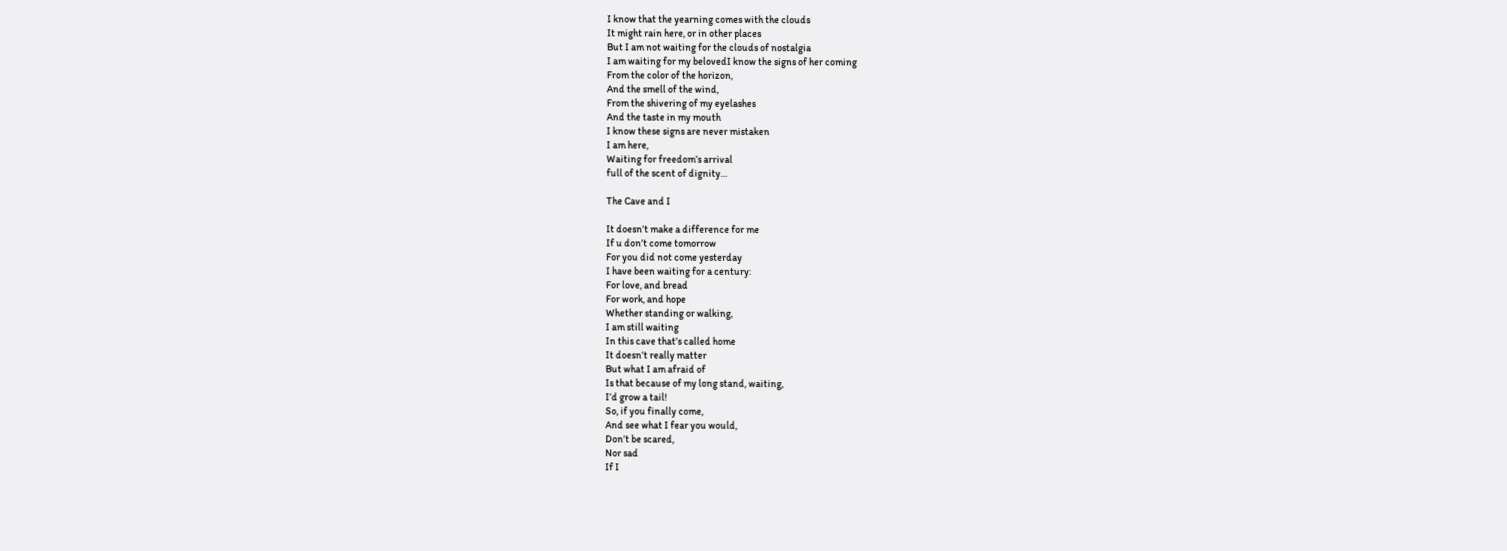I know that the yearning comes with the clouds
It might rain here, or in other places
But I am not waiting for the clouds of nostalgia
I am waiting for my belovedI know the signs of her coming
From the color of the horizon,
And the smell of the wind,
From the shivering of my eyelashes
And the taste in my mouth
I know these signs are never mistaken
I am here,
Waiting for freedom’s arrival
full of the scent of dignity…

The Cave and I

It doesn’t make a difference for me
If u don’t come tomorrow
For you did not come yesterday
I have been waiting for a century:
For love, and bread
For work, and hope
Whether standing or walking,
I am still waiting
In this cave that’s called home
It doesn’t really matter
But what I am afraid of
Is that because of my long stand, waiting,
I’d grow a tail!
So, if you finally come,
And see what I fear you would,
Don’t be scared,
Nor sad
If I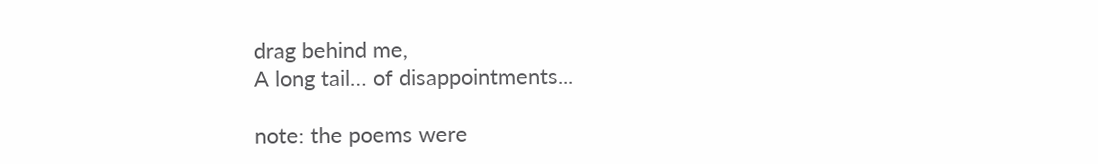drag behind me,
A long tail… of disappointments...

note: the poems were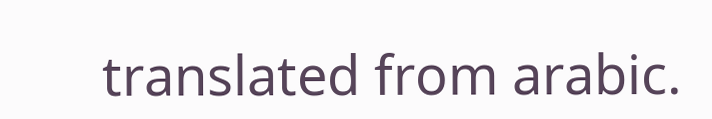translated from arabic.